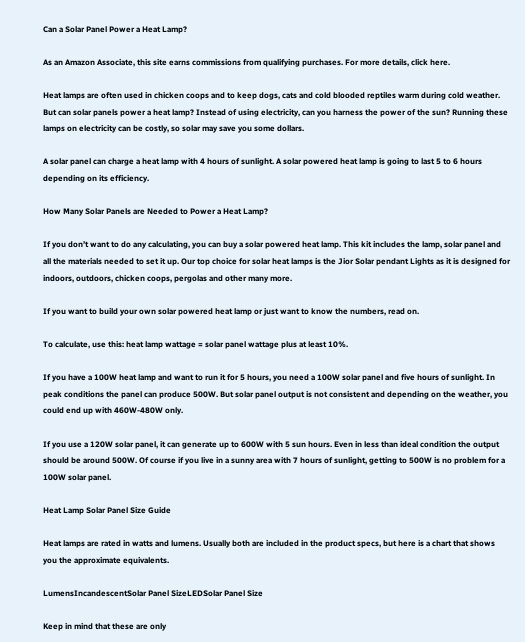Can a Solar Panel Power a Heat Lamp?

As an Amazon Associate, this site earns commissions from qualifying purchases. For more details, click here.

Heat lamps are often used in chicken coops and to keep dogs, cats and cold blooded reptiles warm during cold weather. But can solar panels power a heat lamp? Instead of using electricity, can you harness the power of the sun? Running these lamps on electricity can be costly, so solar may save you some dollars.

A solar panel can charge a heat lamp with 4 hours of sunlight. A solar powered heat lamp is going to last 5 to 6 hours depending on its efficiency.

How Many Solar Panels are Needed to Power a Heat Lamp?

If you don’t want to do any calculating, you can buy a solar powered heat lamp. This kit includes the lamp, solar panel and all the materials needed to set it up. Our top choice for solar heat lamps is the Jior Solar pendant Lights as it is designed for indoors, outdoors, chicken coops, pergolas and other many more.

If you want to build your own solar powered heat lamp or just want to know the numbers, read on.

To calculate, use this: heat lamp wattage = solar panel wattage plus at least 10%.

If you have a 100W heat lamp and want to run it for 5 hours, you need a 100W solar panel and five hours of sunlight. In peak conditions the panel can produce 500W. But solar panel output is not consistent and depending on the weather, you could end up with 460W-480W only.

If you use a 120W solar panel, it can generate up to 600W with 5 sun hours. Even in less than ideal condition the output should be around 500W. Of course if you live in a sunny area with 7 hours of sunlight, getting to 500W is no problem for a 100W solar panel.

Heat Lamp Solar Panel Size Guide

Heat lamps are rated in watts and lumens. Usually both are included in the product specs, but here is a chart that shows you the approximate equivalents.

LumensIncandescentSolar Panel SizeLEDSolar Panel Size

Keep in mind that these are only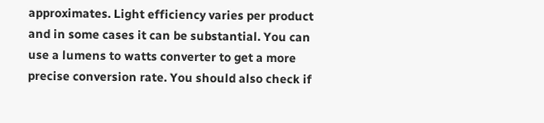approximates. Light efficiency varies per product and in some cases it can be substantial. You can use a lumens to watts converter to get a more precise conversion rate. You should also check if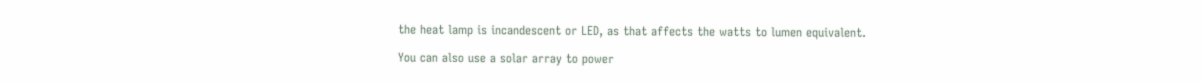the heat lamp is incandescent or LED, as that affects the watts to lumen equivalent.

You can also use a solar array to power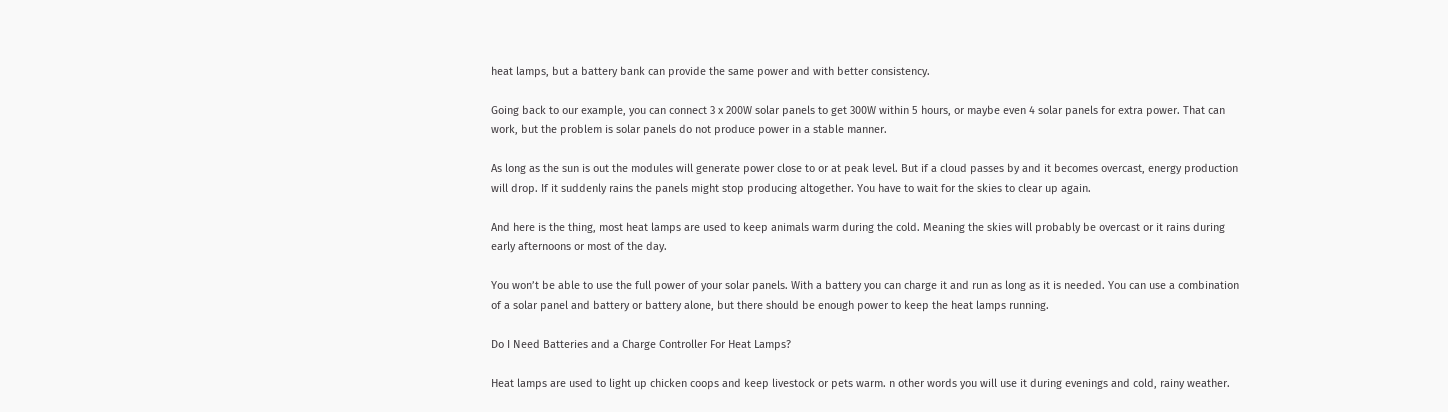heat lamps, but a battery bank can provide the same power and with better consistency.

Going back to our example, you can connect 3 x 200W solar panels to get 300W within 5 hours, or maybe even 4 solar panels for extra power. That can work, but the problem is solar panels do not produce power in a stable manner.

As long as the sun is out the modules will generate power close to or at peak level. But if a cloud passes by and it becomes overcast, energy production will drop. If it suddenly rains the panels might stop producing altogether. You have to wait for the skies to clear up again.

And here is the thing, most heat lamps are used to keep animals warm during the cold. Meaning the skies will probably be overcast or it rains during early afternoons or most of the day.

You won’t be able to use the full power of your solar panels. With a battery you can charge it and run as long as it is needed. You can use a combination of a solar panel and battery or battery alone, but there should be enough power to keep the heat lamps running.

Do I Need Batteries and a Charge Controller For Heat Lamps?

Heat lamps are used to light up chicken coops and keep livestock or pets warm. n other words you will use it during evenings and cold, rainy weather.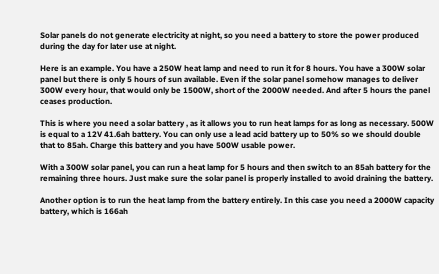Solar panels do not generate electricity at night, so you need a battery to store the power produced during the day for later use at night.

Here is an example. You have a 250W heat lamp and need to run it for 8 hours. You have a 300W solar panel but there is only 5 hours of sun available. Even if the solar panel somehow manages to deliver 300W every hour, that would only be 1500W, short of the 2000W needed. And after 5 hours the panel ceases production.

This is where you need a solar battery , as it allows you to run heat lamps for as long as necessary. 500W is equal to a 12V 41.6ah battery. You can only use a lead acid battery up to 50% so we should double that to 85ah. Charge this battery and you have 500W usable power.

With a 300W solar panel, you can run a heat lamp for 5 hours and then switch to an 85ah battery for the remaining three hours. Just make sure the solar panel is properly installed to avoid draining the battery.

Another option is to run the heat lamp from the battery entirely. In this case you need a 2000W capacity battery, which is 166ah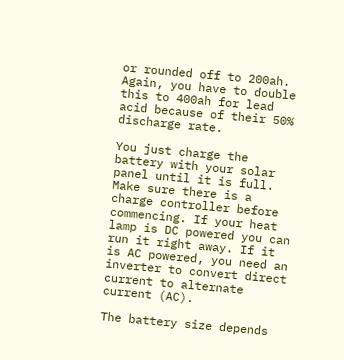or rounded off to 200ah. Again, you have to double this to 400ah for lead acid because of their 50% discharge rate.

You just charge the battery with your solar panel until it is full. Make sure there is a charge controller before commencing. If your heat lamp is DC powered you can run it right away. If it is AC powered, you need an inverter to convert direct current to alternate current (AC).

The battery size depends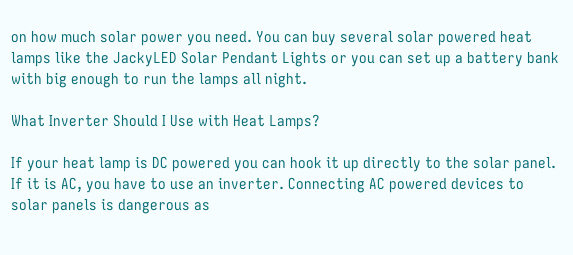on how much solar power you need. You can buy several solar powered heat lamps like the JackyLED Solar Pendant Lights or you can set up a battery bank with big enough to run the lamps all night.

What Inverter Should I Use with Heat Lamps?

If your heat lamp is DC powered you can hook it up directly to the solar panel. If it is AC, you have to use an inverter. Connecting AC powered devices to solar panels is dangerous as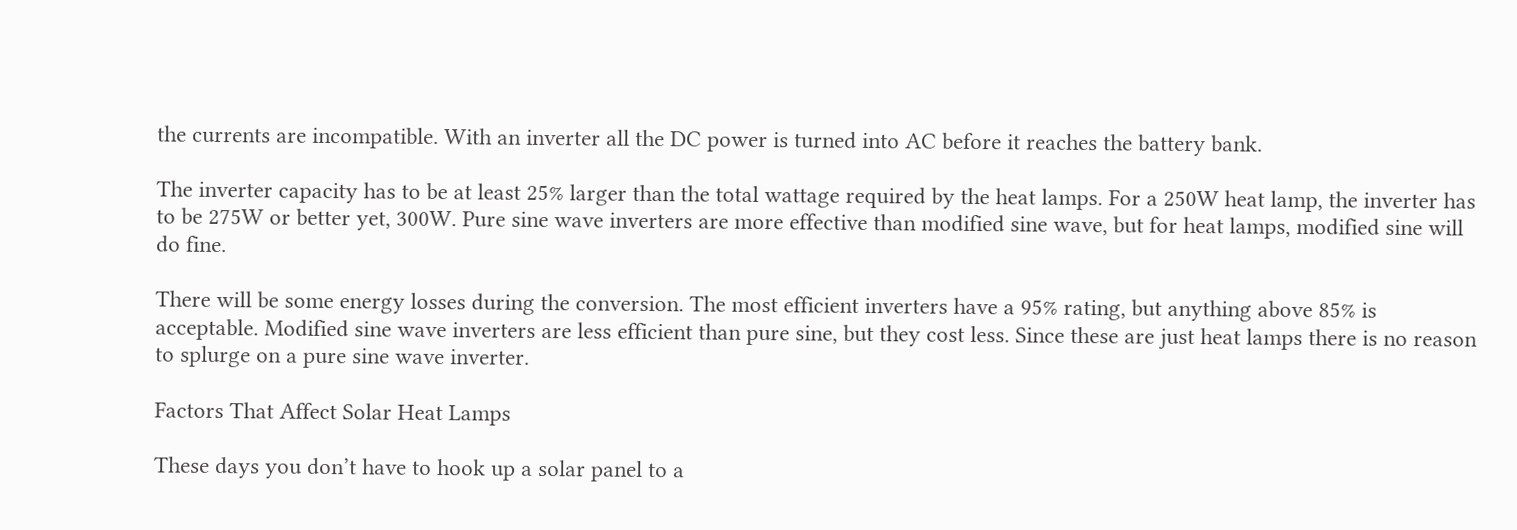the currents are incompatible. With an inverter all the DC power is turned into AC before it reaches the battery bank.

The inverter capacity has to be at least 25% larger than the total wattage required by the heat lamps. For a 250W heat lamp, the inverter has to be 275W or better yet, 300W. Pure sine wave inverters are more effective than modified sine wave, but for heat lamps, modified sine will do fine.

There will be some energy losses during the conversion. The most efficient inverters have a 95% rating, but anything above 85% is acceptable. Modified sine wave inverters are less efficient than pure sine, but they cost less. Since these are just heat lamps there is no reason to splurge on a pure sine wave inverter.

Factors That Affect Solar Heat Lamps

These days you don’t have to hook up a solar panel to a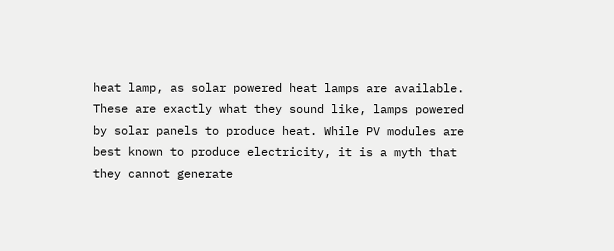heat lamp, as solar powered heat lamps are available. These are exactly what they sound like, lamps powered by solar panels to produce heat. While PV modules are best known to produce electricity, it is a myth that they cannot generate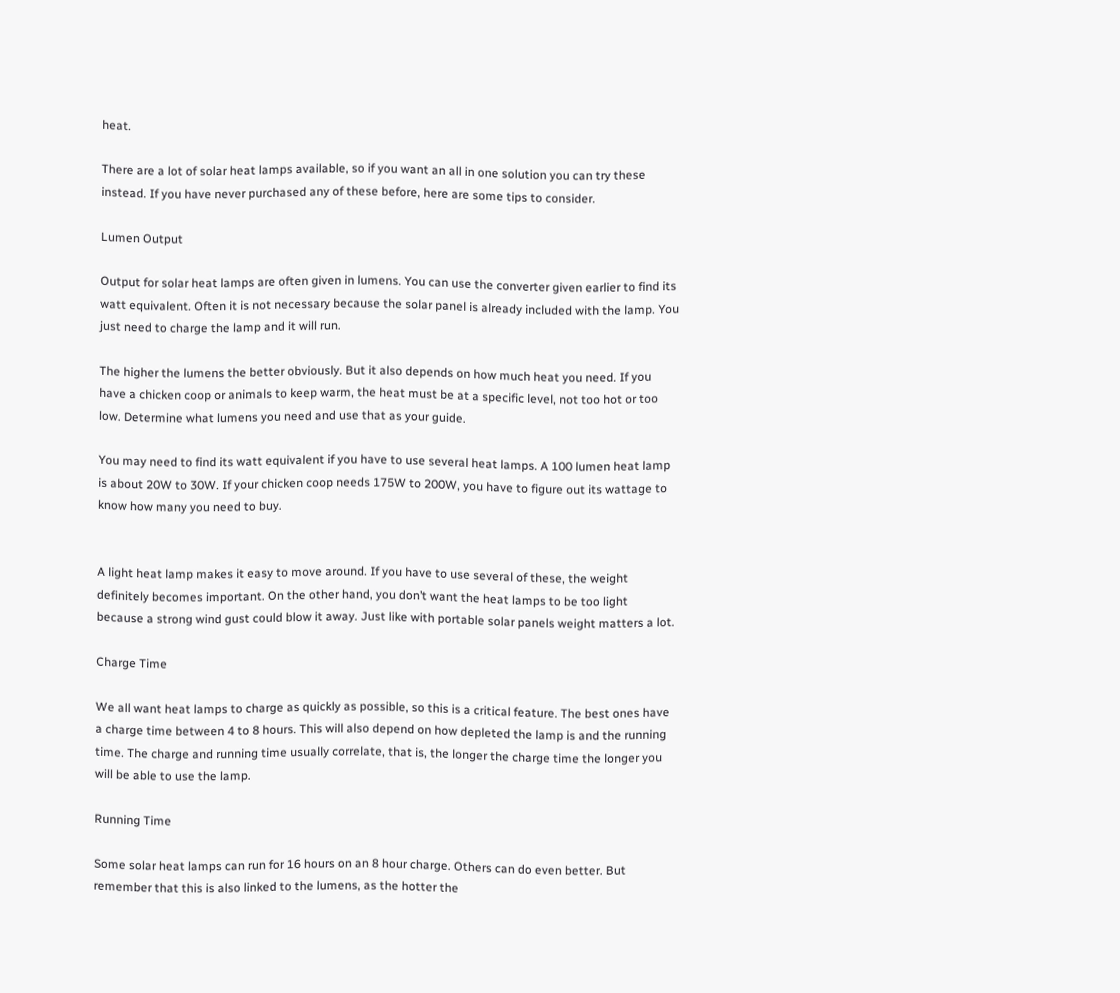heat.

There are a lot of solar heat lamps available, so if you want an all in one solution you can try these instead. If you have never purchased any of these before, here are some tips to consider.

Lumen Output

Output for solar heat lamps are often given in lumens. You can use the converter given earlier to find its watt equivalent. Often it is not necessary because the solar panel is already included with the lamp. You just need to charge the lamp and it will run.

The higher the lumens the better obviously. But it also depends on how much heat you need. If you have a chicken coop or animals to keep warm, the heat must be at a specific level, not too hot or too low. Determine what lumens you need and use that as your guide.

You may need to find its watt equivalent if you have to use several heat lamps. A 100 lumen heat lamp is about 20W to 30W. If your chicken coop needs 175W to 200W, you have to figure out its wattage to know how many you need to buy.


A light heat lamp makes it easy to move around. If you have to use several of these, the weight definitely becomes important. On the other hand, you don’t want the heat lamps to be too light because a strong wind gust could blow it away. Just like with portable solar panels weight matters a lot.

Charge Time

We all want heat lamps to charge as quickly as possible, so this is a critical feature. The best ones have a charge time between 4 to 8 hours. This will also depend on how depleted the lamp is and the running time. The charge and running time usually correlate, that is, the longer the charge time the longer you will be able to use the lamp.

Running Time

Some solar heat lamps can run for 16 hours on an 8 hour charge. Others can do even better. But remember that this is also linked to the lumens, as the hotter the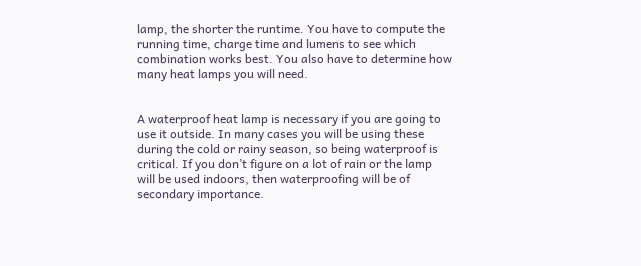lamp, the shorter the runtime. You have to compute the running time, charge time and lumens to see which combination works best. You also have to determine how many heat lamps you will need.


A waterproof heat lamp is necessary if you are going to use it outside. In many cases you will be using these during the cold or rainy season, so being waterproof is critical. If you don’t figure on a lot of rain or the lamp will be used indoors, then waterproofing will be of secondary importance.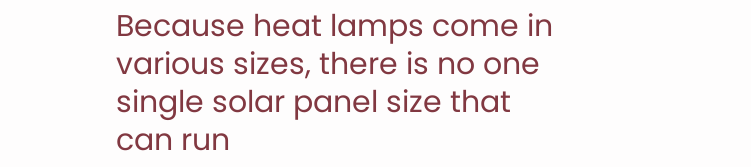Because heat lamps come in various sizes, there is no one single solar panel size that can run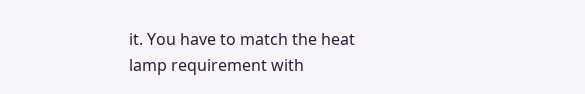it. You have to match the heat lamp requirement with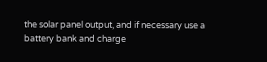the solar panel output, and if necessary use a battery bank and charge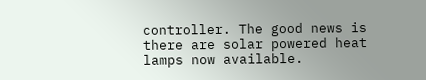controller. The good news is there are solar powered heat lamps now available.